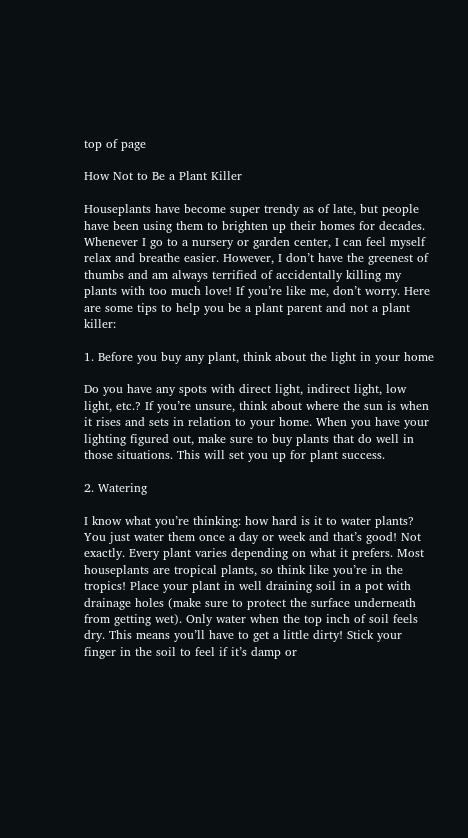top of page

How Not to Be a Plant Killer

Houseplants have become super trendy as of late, but people have been using them to brighten up their homes for decades. Whenever I go to a nursery or garden center, I can feel myself relax and breathe easier. However, I don’t have the greenest of thumbs and am always terrified of accidentally killing my plants with too much love! If you’re like me, don’t worry. Here are some tips to help you be a plant parent and not a plant killer:

1. Before you buy any plant, think about the light in your home

Do you have any spots with direct light, indirect light, low light, etc.? If you’re unsure, think about where the sun is when it rises and sets in relation to your home. When you have your lighting figured out, make sure to buy plants that do well in those situations. This will set you up for plant success.

2. Watering

I know what you’re thinking: how hard is it to water plants? You just water them once a day or week and that’s good! Not exactly. Every plant varies depending on what it prefers. Most houseplants are tropical plants, so think like you’re in the tropics! Place your plant in well draining soil in a pot with drainage holes (make sure to protect the surface underneath from getting wet). Only water when the top inch of soil feels dry. This means you’ll have to get a little dirty! Stick your finger in the soil to feel if it’s damp or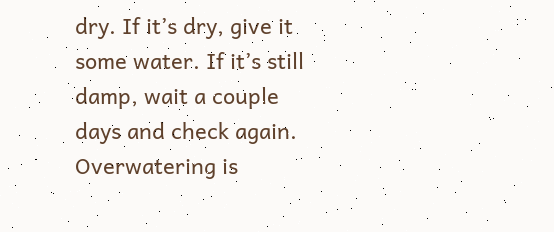dry. If it’s dry, give it some water. If it’s still damp, wait a couple days and check again. Overwatering is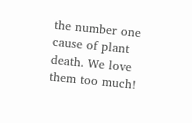the number one cause of plant death. We love them too much!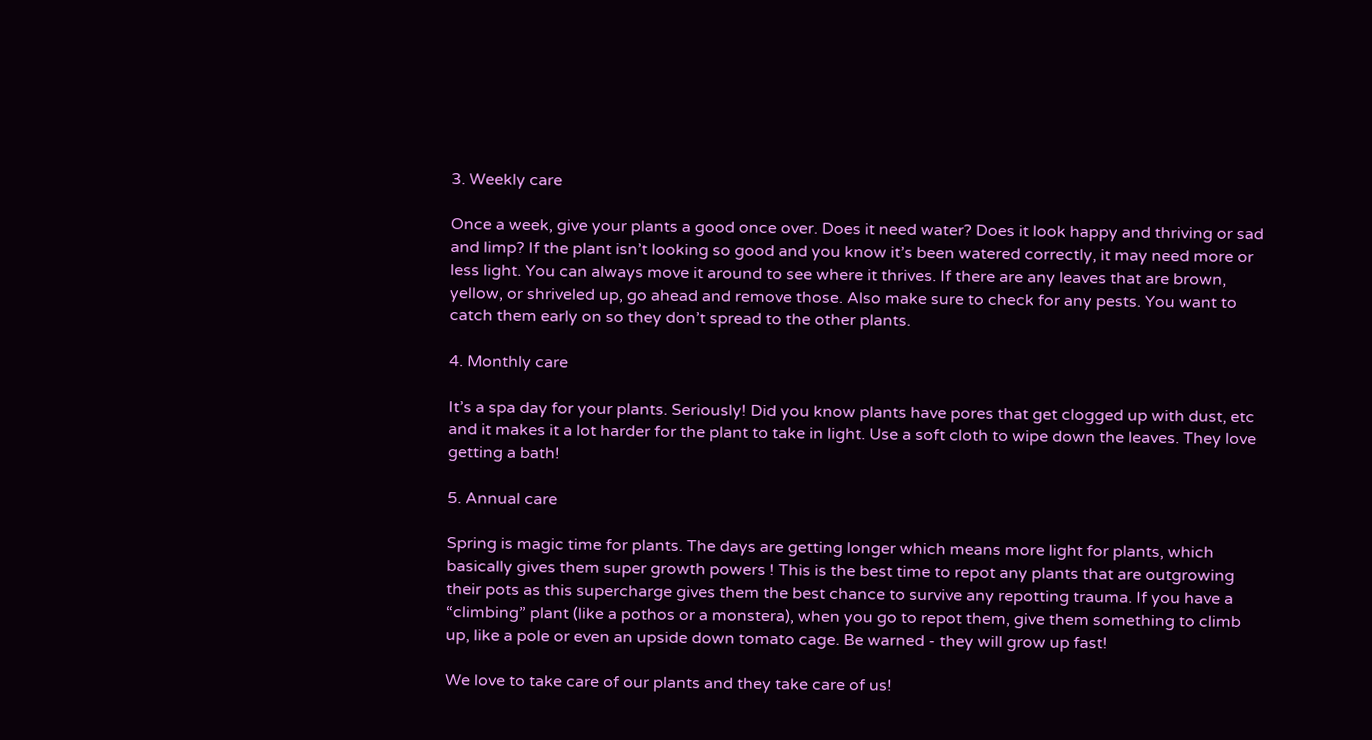3. Weekly care

Once a week, give your plants a good once over. Does it need water? Does it look happy and thriving or sad and limp? If the plant isn’t looking so good and you know it’s been watered correctly, it may need more or less light. You can always move it around to see where it thrives. If there are any leaves that are brown, yellow, or shriveled up, go ahead and remove those. Also make sure to check for any pests. You want to catch them early on so they don’t spread to the other plants.

4. Monthly care

It’s a spa day for your plants. Seriously! Did you know plants have pores that get clogged up with dust, etc and it makes it a lot harder for the plant to take in light. Use a soft cloth to wipe down the leaves. They love getting a bath!

5. Annual care

Spring is magic time for plants. The days are getting longer which means more light for plants, which basically gives them super growth powers ! This is the best time to repot any plants that are outgrowing their pots as this supercharge gives them the best chance to survive any repotting trauma. If you have a “climbing” plant (like a pothos or a monstera), when you go to repot them, give them something to climb up, like a pole or even an upside down tomato cage. Be warned - they will grow up fast!

We love to take care of our plants and they take care of us!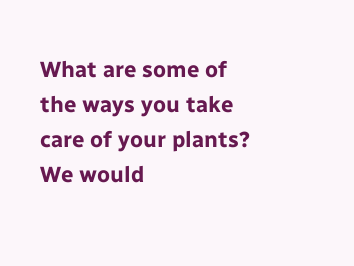What are some of the ways you take care of your plants? We would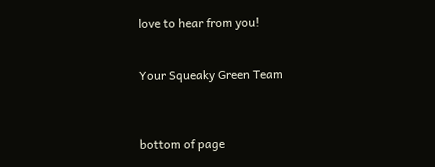love to hear from you!


Your Squeaky Green Team



bottom of page